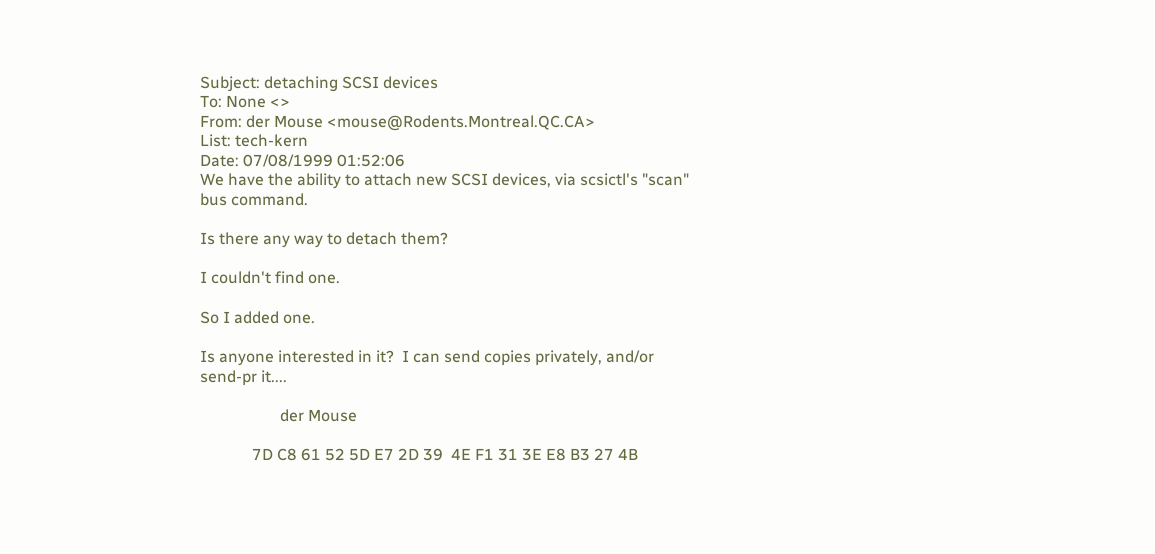Subject: detaching SCSI devices
To: None <>
From: der Mouse <mouse@Rodents.Montreal.QC.CA>
List: tech-kern
Date: 07/08/1999 01:52:06
We have the ability to attach new SCSI devices, via scsictl's "scan"
bus command.

Is there any way to detach them?

I couldn't find one.

So I added one.

Is anyone interested in it?  I can send copies privately, and/or
send-pr it....

                    der Mouse

             7D C8 61 52 5D E7 2D 39  4E F1 31 3E E8 B3 27 4B